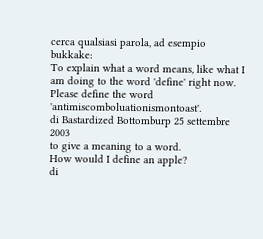cerca qualsiasi parola, ad esempio bukkake:
To explain what a word means, like what I am doing to the word 'define' right now.
Please define the word 'antimiscomboluationismontoast'.
di Bastardized Bottomburp 25 settembre 2003
to give a meaning to a word.
How would I define an apple?
di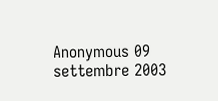Anonymous 09 settembre 2003